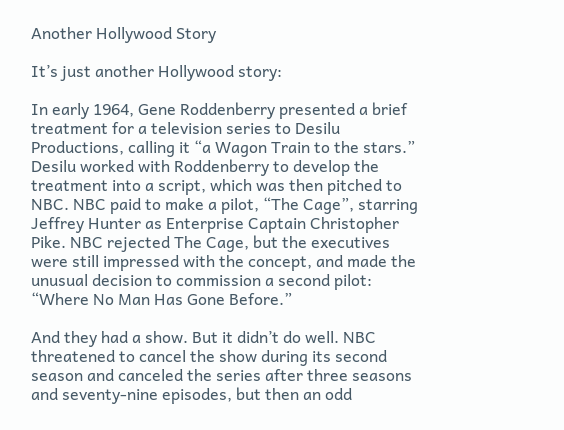Another Hollywood Story

It’s just another Hollywood story:

In early 1964, Gene Roddenberry presented a brief treatment for a television series to Desilu Productions, calling it “a Wagon Train to the stars.” Desilu worked with Roddenberry to develop the treatment into a script, which was then pitched to NBC. NBC paid to make a pilot, “The Cage”, starring Jeffrey Hunter as Enterprise Captain Christopher Pike. NBC rejected The Cage, but the executives were still impressed with the concept, and made the unusual decision to commission a second pilot: “Where No Man Has Gone Before.”

And they had a show. But it didn’t do well. NBC threatened to cancel the show during its second season and canceled the series after three seasons and seventy-nine episodes, but then an odd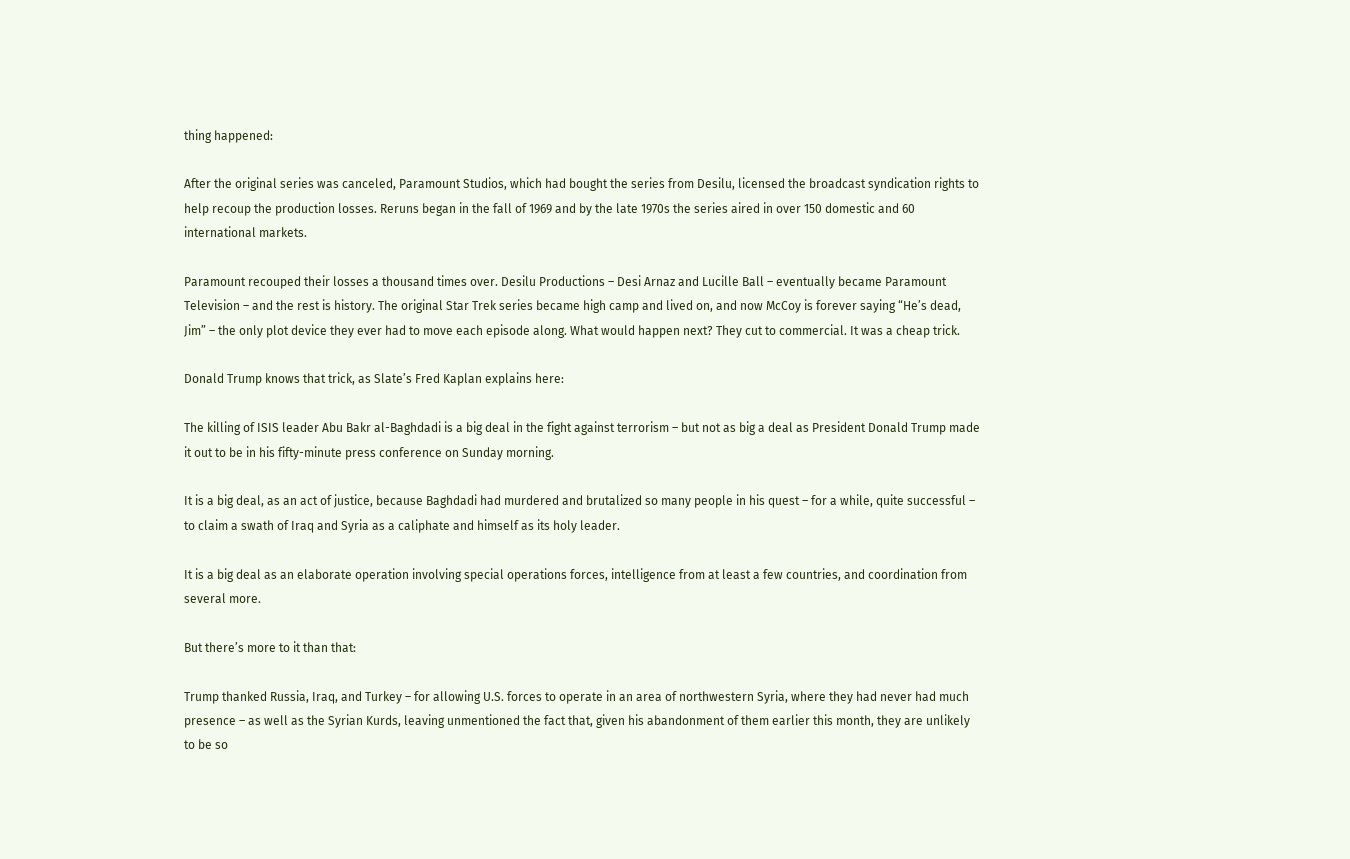thing happened:

After the original series was canceled, Paramount Studios, which had bought the series from Desilu, licensed the broadcast syndication rights to help recoup the production losses. Reruns began in the fall of 1969 and by the late 1970s the series aired in over 150 domestic and 60 international markets.

Paramount recouped their losses a thousand times over. Desilu Productions – Desi Arnaz and Lucille Ball – eventually became Paramount Television – and the rest is history. The original Star Trek series became high camp and lived on, and now McCoy is forever saying “He’s dead, Jim” – the only plot device they ever had to move each episode along. What would happen next? They cut to commercial. It was a cheap trick.

Donald Trump knows that trick, as Slate’s Fred Kaplan explains here:

The killing of ISIS leader Abu Bakr al-Baghdadi is a big deal in the fight against terrorism – but not as big a deal as President Donald Trump made it out to be in his fifty-minute press conference on Sunday morning.

It is a big deal, as an act of justice, because Baghdadi had murdered and brutalized so many people in his quest – for a while, quite successful – to claim a swath of Iraq and Syria as a caliphate and himself as its holy leader.

It is a big deal as an elaborate operation involving special operations forces, intelligence from at least a few countries, and coordination from several more.

But there’s more to it than that:

Trump thanked Russia, Iraq, and Turkey – for allowing U.S. forces to operate in an area of northwestern Syria, where they had never had much presence – as well as the Syrian Kurds, leaving unmentioned the fact that, given his abandonment of them earlier this month, they are unlikely to be so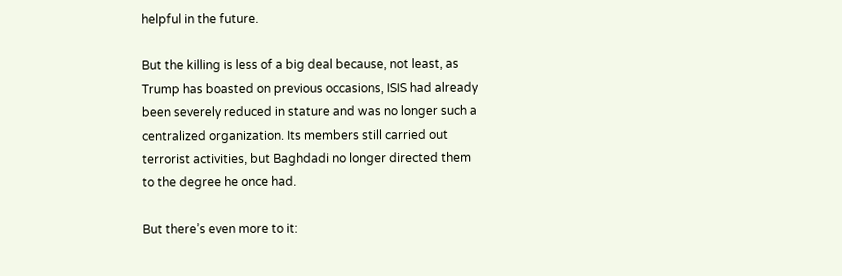helpful in the future.

But the killing is less of a big deal because, not least, as Trump has boasted on previous occasions, ISIS had already been severely reduced in stature and was no longer such a centralized organization. Its members still carried out terrorist activities, but Baghdadi no longer directed them to the degree he once had.

But there’s even more to it: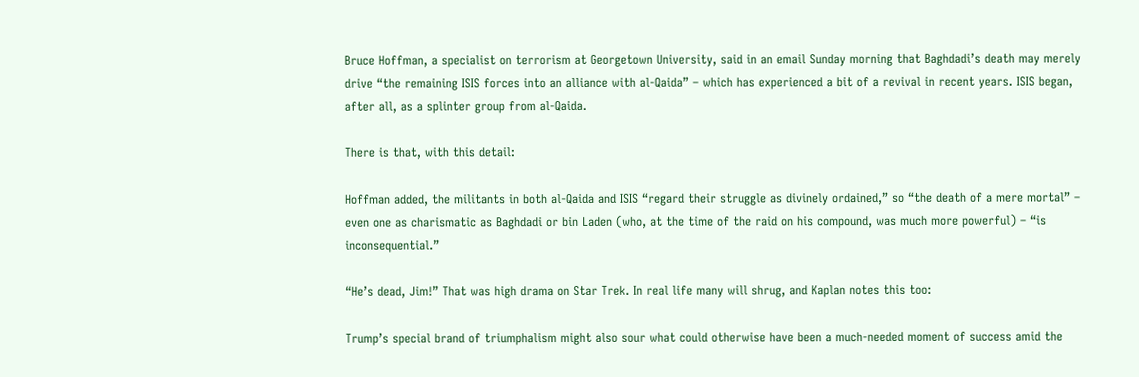Bruce Hoffman, a specialist on terrorism at Georgetown University, said in an email Sunday morning that Baghdadi’s death may merely drive “the remaining ISIS forces into an alliance with al-Qaida” – which has experienced a bit of a revival in recent years. ISIS began, after all, as a splinter group from al-Qaida.

There is that, with this detail:

Hoffman added, the militants in both al-Qaida and ISIS “regard their struggle as divinely ordained,” so “the death of a mere mortal” – even one as charismatic as Baghdadi or bin Laden (who, at the time of the raid on his compound, was much more powerful) – “is inconsequential.”

“He’s dead, Jim!” That was high drama on Star Trek. In real life many will shrug, and Kaplan notes this too:

Trump’s special brand of triumphalism might also sour what could otherwise have been a much-needed moment of success amid the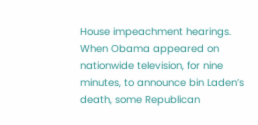House impeachment hearings. When Obama appeared on nationwide television, for nine minutes, to announce bin Laden’s death, some Republican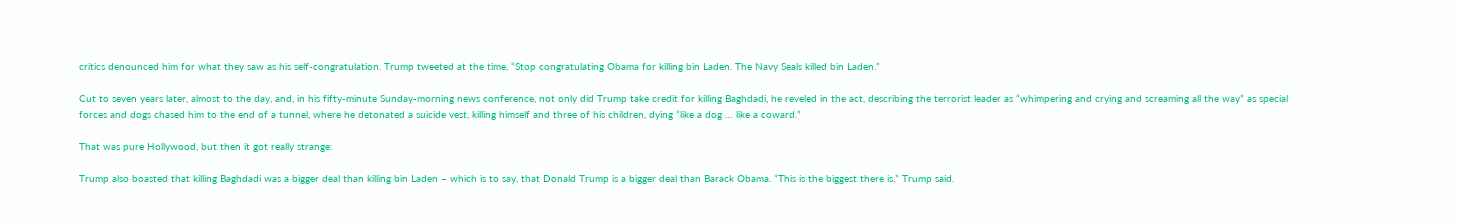critics denounced him for what they saw as his self-congratulation. Trump tweeted at the time, “Stop congratulating Obama for killing bin Laden. The Navy Seals killed bin Laden.”

Cut to seven years later, almost to the day, and, in his fifty-minute Sunday-morning news conference, not only did Trump take credit for killing Baghdadi, he reveled in the act, describing the terrorist leader as “whimpering and crying and screaming all the way” as special forces and dogs chased him to the end of a tunnel, where he detonated a suicide vest, killing himself and three of his children, dying “like a dog … like a coward.”

That was pure Hollywood, but then it got really strange:

Trump also boasted that killing Baghdadi was a bigger deal than killing bin Laden – which is to say, that Donald Trump is a bigger deal than Barack Obama. “This is the biggest there is,” Trump said.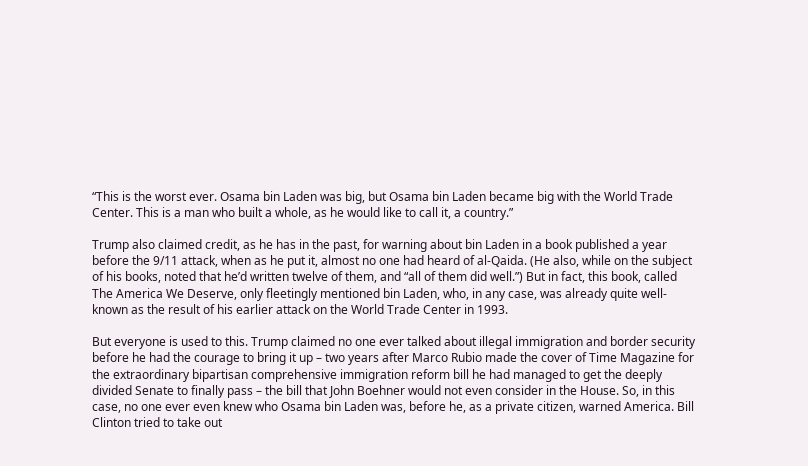“This is the worst ever. Osama bin Laden was big, but Osama bin Laden became big with the World Trade Center. This is a man who built a whole, as he would like to call it, a country.”

Trump also claimed credit, as he has in the past, for warning about bin Laden in a book published a year before the 9/11 attack, when as he put it, almost no one had heard of al-Qaida. (He also, while on the subject of his books, noted that he’d written twelve of them, and “all of them did well.”) But in fact, this book, called The America We Deserve, only fleetingly mentioned bin Laden, who, in any case, was already quite well-known as the result of his earlier attack on the World Trade Center in 1993.

But everyone is used to this. Trump claimed no one ever talked about illegal immigration and border security before he had the courage to bring it up – two years after Marco Rubio made the cover of Time Magazine for the extraordinary bipartisan comprehensive immigration reform bill he had managed to get the deeply divided Senate to finally pass – the bill that John Boehner would not even consider in the House. So, in this case, no one ever even knew who Osama bin Laden was, before he, as a private citizen, warned America. Bill Clinton tried to take out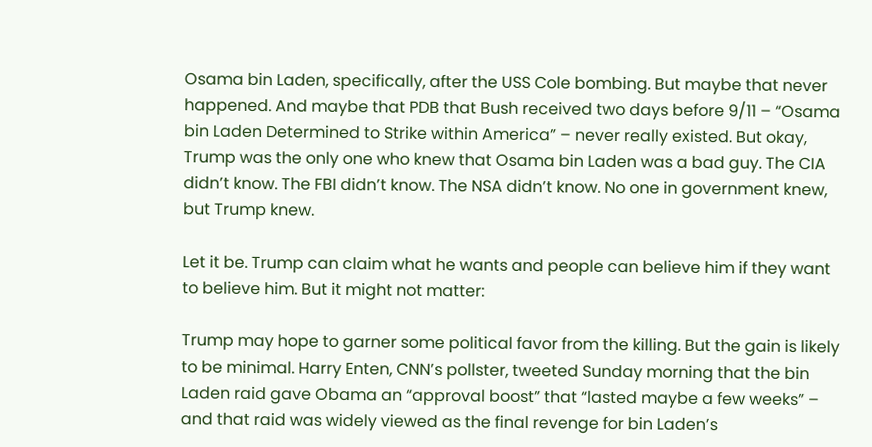Osama bin Laden, specifically, after the USS Cole bombing. But maybe that never happened. And maybe that PDB that Bush received two days before 9/11 – “Osama bin Laden Determined to Strike within America” – never really existed. But okay, Trump was the only one who knew that Osama bin Laden was a bad guy. The CIA didn’t know. The FBI didn’t know. The NSA didn’t know. No one in government knew, but Trump knew.

Let it be. Trump can claim what he wants and people can believe him if they want to believe him. But it might not matter:

Trump may hope to garner some political favor from the killing. But the gain is likely to be minimal. Harry Enten, CNN’s pollster, tweeted Sunday morning that the bin Laden raid gave Obama an “approval boost” that “lasted maybe a few weeks” – and that raid was widely viewed as the final revenge for bin Laden’s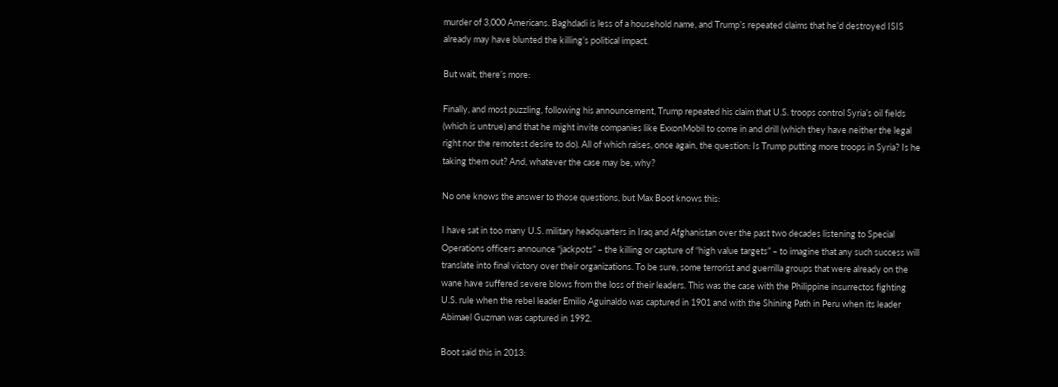murder of 3,000 Americans. Baghdadi is less of a household name, and Trump’s repeated claims that he’d destroyed ISIS already may have blunted the killing’s political impact.

But wait, there’s more:

Finally, and most puzzling, following his announcement, Trump repeated his claim that U.S. troops control Syria’s oil fields (which is untrue) and that he might invite companies like ExxonMobil to come in and drill (which they have neither the legal right nor the remotest desire to do). All of which raises, once again, the question: Is Trump putting more troops in Syria? Is he taking them out? And, whatever the case may be, why?

No one knows the answer to those questions, but Max Boot knows this:

I have sat in too many U.S. military headquarters in Iraq and Afghanistan over the past two decades listening to Special Operations officers announce “jackpots” – the killing or capture of “high value targets” – to imagine that any such success will translate into final victory over their organizations. To be sure, some terrorist and guerrilla groups that were already on the wane have suffered severe blows from the loss of their leaders. This was the case with the Philippine insurrectos fighting U.S. rule when the rebel leader Emilio Aguinaldo was captured in 1901 and with the Shining Path in Peru when its leader Abimael Guzman was captured in 1992.

Boot said this in 2013: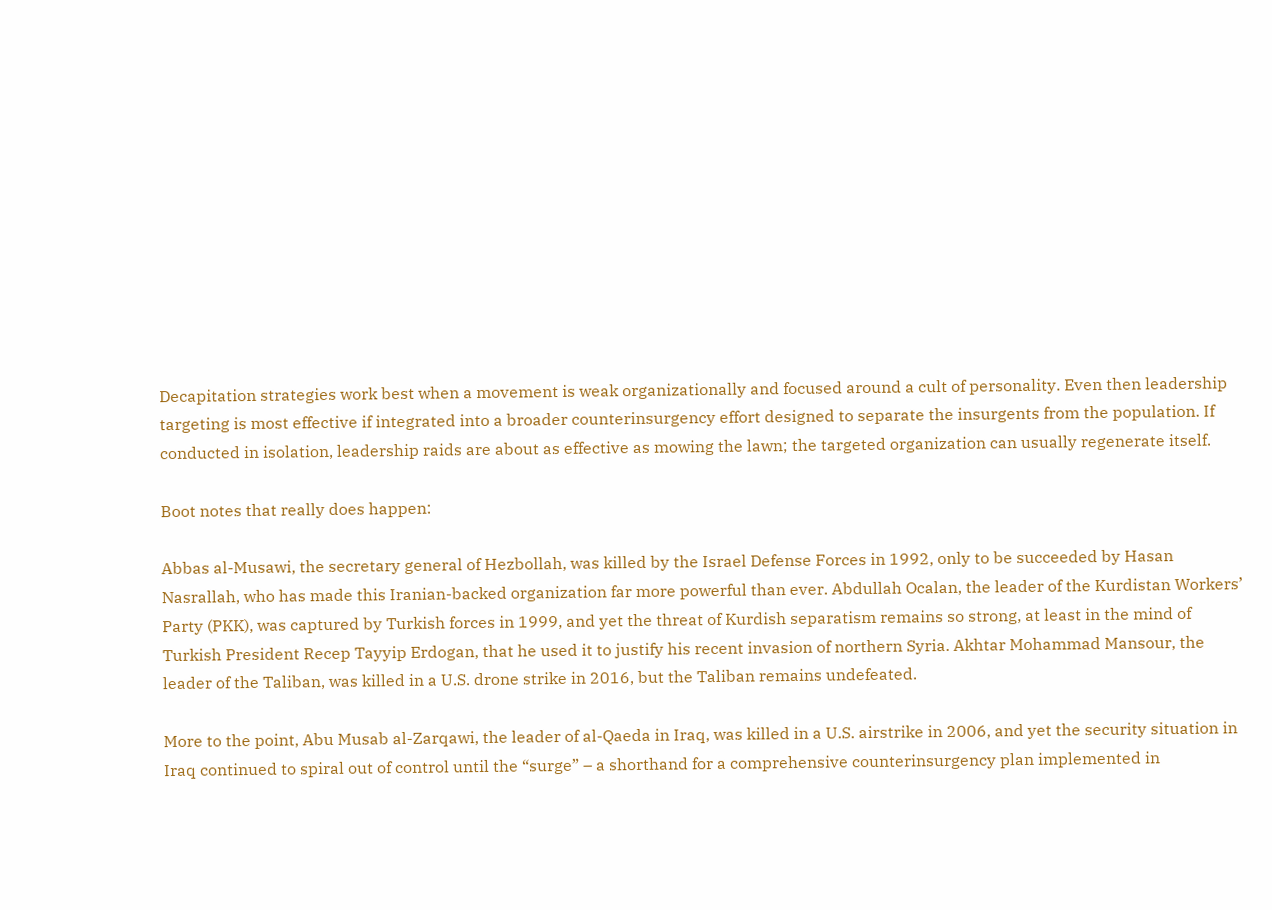Decapitation strategies work best when a movement is weak organizationally and focused around a cult of personality. Even then leadership targeting is most effective if integrated into a broader counterinsurgency effort designed to separate the insurgents from the population. If conducted in isolation, leadership raids are about as effective as mowing the lawn; the targeted organization can usually regenerate itself.

Boot notes that really does happen:

Abbas al-Musawi, the secretary general of Hezbollah, was killed by the Israel Defense Forces in 1992, only to be succeeded by Hasan Nasrallah, who has made this Iranian-backed organization far more powerful than ever. Abdullah Ocalan, the leader of the Kurdistan Workers’ Party (PKK), was captured by Turkish forces in 1999, and yet the threat of Kurdish separatism remains so strong, at least in the mind of Turkish President Recep Tayyip Erdogan, that he used it to justify his recent invasion of northern Syria. Akhtar Mohammad Mansour, the leader of the Taliban, was killed in a U.S. drone strike in 2016, but the Taliban remains undefeated.

More to the point, Abu Musab al-Zarqawi, the leader of al-Qaeda in Iraq, was killed in a U.S. airstrike in 2006, and yet the security situation in Iraq continued to spiral out of control until the “surge” – a shorthand for a comprehensive counterinsurgency plan implemented in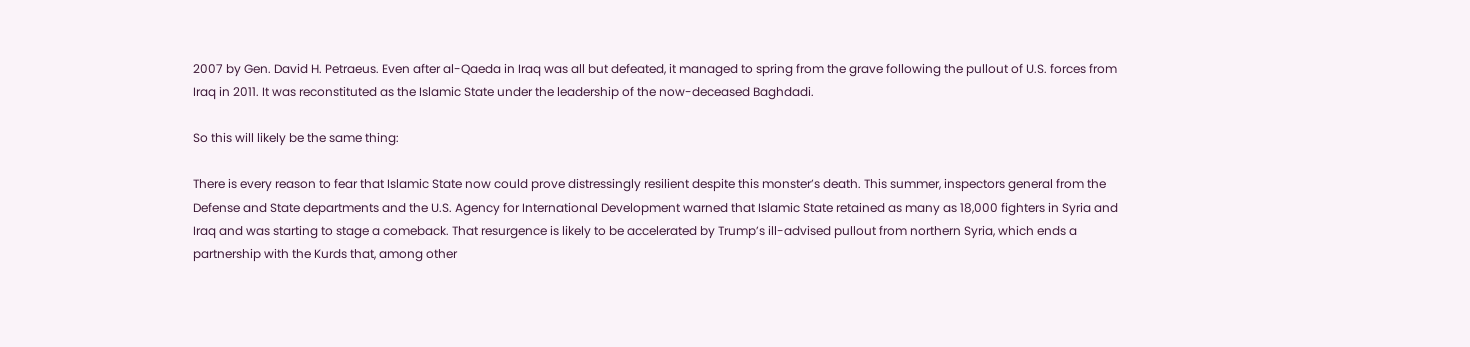2007 by Gen. David H. Petraeus. Even after al-Qaeda in Iraq was all but defeated, it managed to spring from the grave following the pullout of U.S. forces from Iraq in 2011. It was reconstituted as the Islamic State under the leadership of the now-deceased Baghdadi.

So this will likely be the same thing:

There is every reason to fear that Islamic State now could prove distressingly resilient despite this monster’s death. This summer, inspectors general from the Defense and State departments and the U.S. Agency for International Development warned that Islamic State retained as many as 18,000 fighters in Syria and Iraq and was starting to stage a comeback. That resurgence is likely to be accelerated by Trump’s ill-advised pullout from northern Syria, which ends a partnership with the Kurds that, among other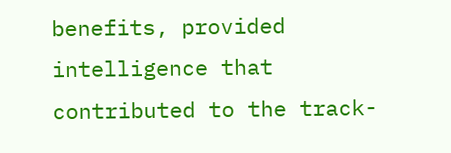benefits, provided intelligence that contributed to the track-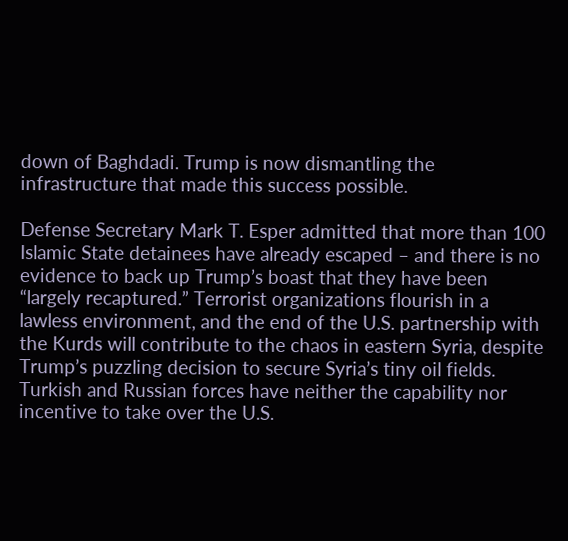down of Baghdadi. Trump is now dismantling the infrastructure that made this success possible.

Defense Secretary Mark T. Esper admitted that more than 100 Islamic State detainees have already escaped – and there is no evidence to back up Trump’s boast that they have been “largely recaptured.” Terrorist organizations flourish in a lawless environment, and the end of the U.S. partnership with the Kurds will contribute to the chaos in eastern Syria, despite Trump’s puzzling decision to secure Syria’s tiny oil fields. Turkish and Russian forces have neither the capability nor incentive to take over the U.S.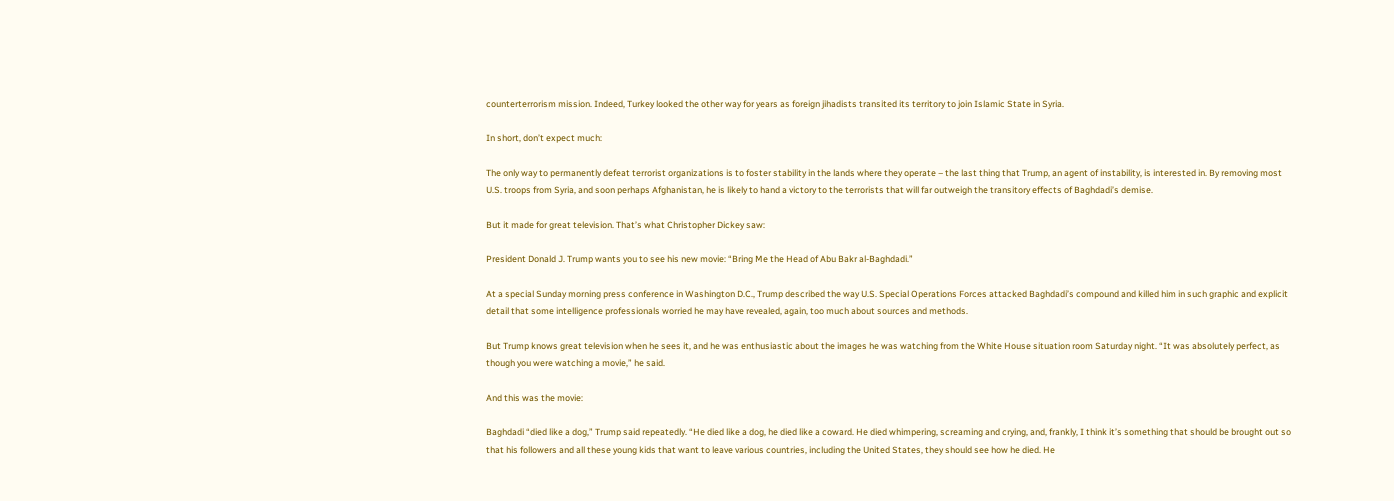counterterrorism mission. Indeed, Turkey looked the other way for years as foreign jihadists transited its territory to join Islamic State in Syria.

In short, don’t expect much:

The only way to permanently defeat terrorist organizations is to foster stability in the lands where they operate – the last thing that Trump, an agent of instability, is interested in. By removing most U.S. troops from Syria, and soon perhaps Afghanistan, he is likely to hand a victory to the terrorists that will far outweigh the transitory effects of Baghdadi’s demise.

But it made for great television. That’s what Christopher Dickey saw:

President Donald J. Trump wants you to see his new movie: “Bring Me the Head of Abu Bakr al-Baghdadi.”

At a special Sunday morning press conference in Washington D.C., Trump described the way U.S. Special Operations Forces attacked Baghdadi’s compound and killed him in such graphic and explicit detail that some intelligence professionals worried he may have revealed, again, too much about sources and methods.

But Trump knows great television when he sees it, and he was enthusiastic about the images he was watching from the White House situation room Saturday night. “It was absolutely perfect, as though you were watching a movie,” he said.

And this was the movie:

Baghdadi “died like a dog,” Trump said repeatedly. “He died like a dog, he died like a coward. He died whimpering, screaming and crying, and, frankly, I think it’s something that should be brought out so that his followers and all these young kids that want to leave various countries, including the United States, they should see how he died. He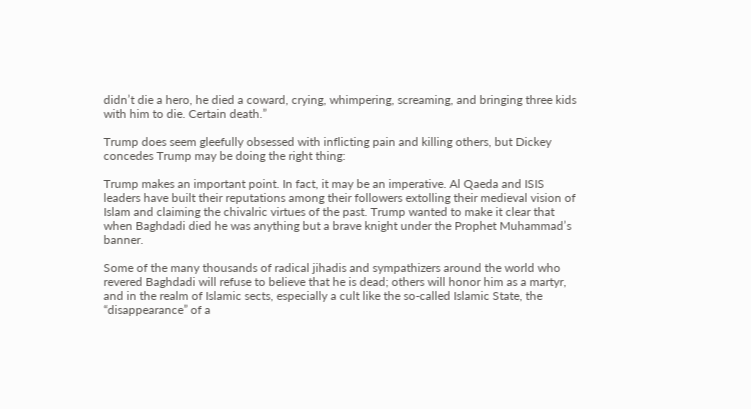didn’t die a hero, he died a coward, crying, whimpering, screaming, and bringing three kids with him to die. Certain death.”

Trump does seem gleefully obsessed with inflicting pain and killing others, but Dickey concedes Trump may be doing the right thing:

Trump makes an important point. In fact, it may be an imperative. Al Qaeda and ISIS leaders have built their reputations among their followers extolling their medieval vision of Islam and claiming the chivalric virtues of the past. Trump wanted to make it clear that when Baghdadi died he was anything but a brave knight under the Prophet Muhammad’s banner.

Some of the many thousands of radical jihadis and sympathizers around the world who revered Baghdadi will refuse to believe that he is dead; others will honor him as a martyr, and in the realm of Islamic sects, especially a cult like the so-called Islamic State, the “disappearance” of a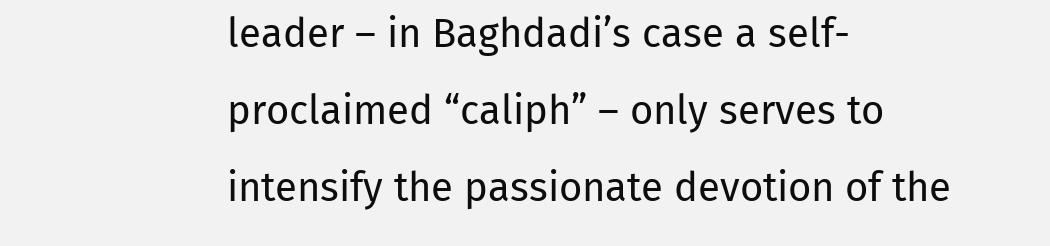leader – in Baghdadi’s case a self-proclaimed “caliph” – only serves to intensify the passionate devotion of the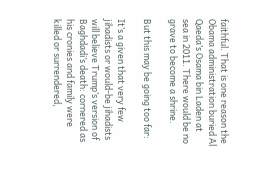faithful. That is one reason the Obama administration buried Al Qaeda’s Osama bin Laden at sea in 2011. There would be no grave to become a shrine.

But this may be going too far:

It’s a given that very few jihadists or would-be jihadists will believe Trump’s version of Baghdadi’s death: cornered as his cronies and family were killed or surrendered,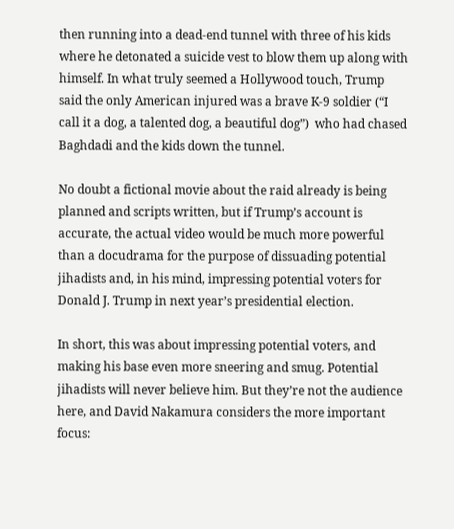then running into a dead-end tunnel with three of his kids where he detonated a suicide vest to blow them up along with himself. In what truly seemed a Hollywood touch, Trump said the only American injured was a brave K-9 soldier (“I call it a dog, a talented dog, a beautiful dog”)  who had chased Baghdadi and the kids down the tunnel.

No doubt a fictional movie about the raid already is being planned and scripts written, but if Trump’s account is accurate, the actual video would be much more powerful than a docudrama for the purpose of dissuading potential jihadists and, in his mind, impressing potential voters for Donald J. Trump in next year’s presidential election.

In short, this was about impressing potential voters, and making his base even more sneering and smug. Potential jihadists will never believe him. But they’re not the audience here, and David Nakamura considers the more important focus: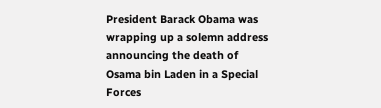President Barack Obama was wrapping up a solemn address announcing the death of Osama bin Laden in a Special Forces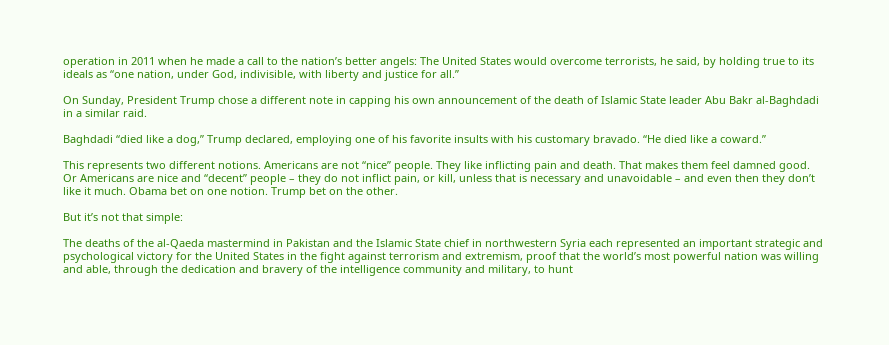operation in 2011 when he made a call to the nation’s better angels: The United States would overcome terrorists, he said, by holding true to its ideals as “one nation, under God, indivisible, with liberty and justice for all.”

On Sunday, President Trump chose a different note in capping his own announcement of the death of Islamic State leader Abu Bakr al-Baghdadi in a similar raid.

Baghdadi “died like a dog,” Trump declared, employing one of his favorite insults with his customary bravado. “He died like a coward.”

This represents two different notions. Americans are not “nice” people. They like inflicting pain and death. That makes them feel damned good. Or Americans are nice and “decent” people – they do not inflict pain, or kill, unless that is necessary and unavoidable – and even then they don’t like it much. Obama bet on one notion. Trump bet on the other.

But it’s not that simple:

The deaths of the al-Qaeda mastermind in Pakistan and the Islamic State chief in northwestern Syria each represented an important strategic and psychological victory for the United States in the fight against terrorism and extremism, proof that the world’s most powerful nation was willing and able, through the dedication and bravery of the intelligence community and military, to hunt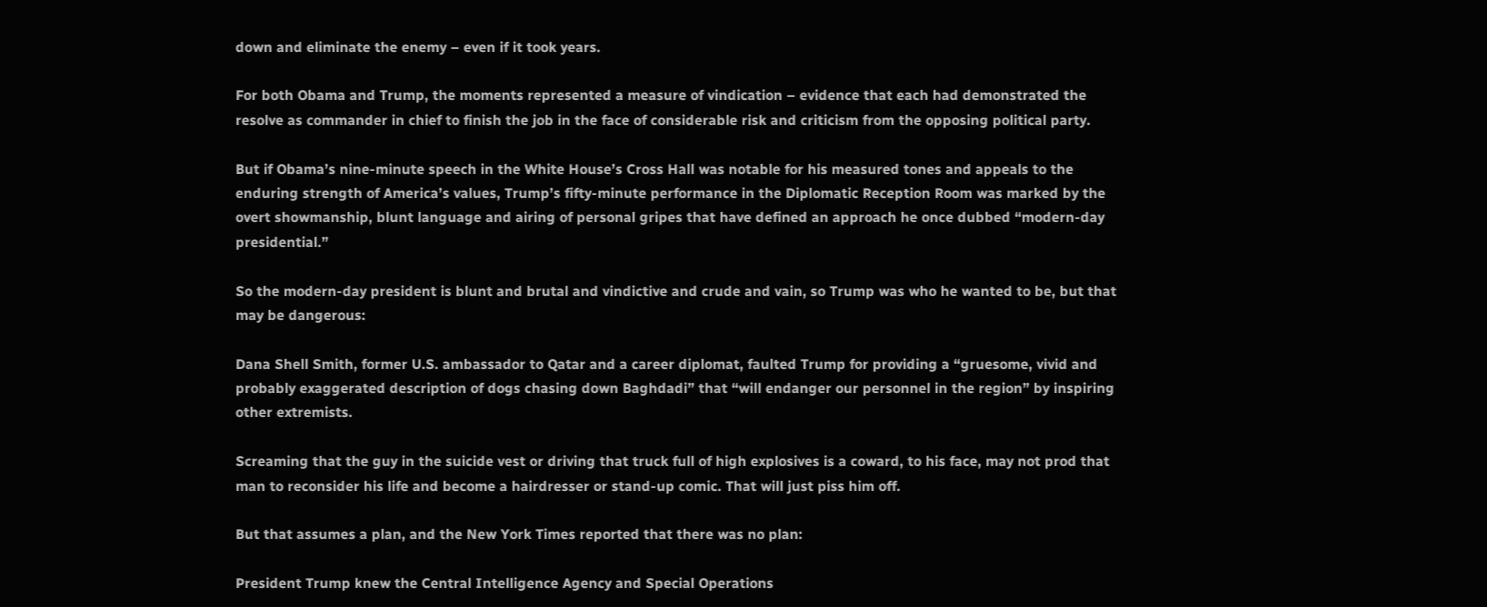down and eliminate the enemy – even if it took years.

For both Obama and Trump, the moments represented a measure of vindication – evidence that each had demonstrated the resolve as commander in chief to finish the job in the face of considerable risk and criticism from the opposing political party.

But if Obama’s nine-minute speech in the White House’s Cross Hall was notable for his measured tones and appeals to the enduring strength of America’s values, Trump’s fifty-minute performance in the Diplomatic Reception Room was marked by the overt showmanship, blunt language and airing of personal gripes that have defined an approach he once dubbed “modern-day presidential.”

So the modern-day president is blunt and brutal and vindictive and crude and vain, so Trump was who he wanted to be, but that may be dangerous:

Dana Shell Smith, former U.S. ambassador to Qatar and a career diplomat, faulted Trump for providing a “gruesome, vivid and probably exaggerated description of dogs chasing down Baghdadi” that “will endanger our personnel in the region” by inspiring other extremists.

Screaming that the guy in the suicide vest or driving that truck full of high explosives is a coward, to his face, may not prod that man to reconsider his life and become a hairdresser or stand-up comic. That will just piss him off.

But that assumes a plan, and the New York Times reported that there was no plan:

President Trump knew the Central Intelligence Agency and Special Operations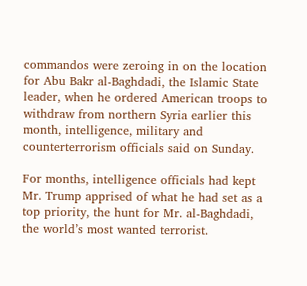commandos were zeroing in on the location for Abu Bakr al-Baghdadi, the Islamic State leader, when he ordered American troops to withdraw from northern Syria earlier this month, intelligence, military and counterterrorism officials said on Sunday.

For months, intelligence officials had kept Mr. Trump apprised of what he had set as a top priority, the hunt for Mr. al-Baghdadi, the world’s most wanted terrorist.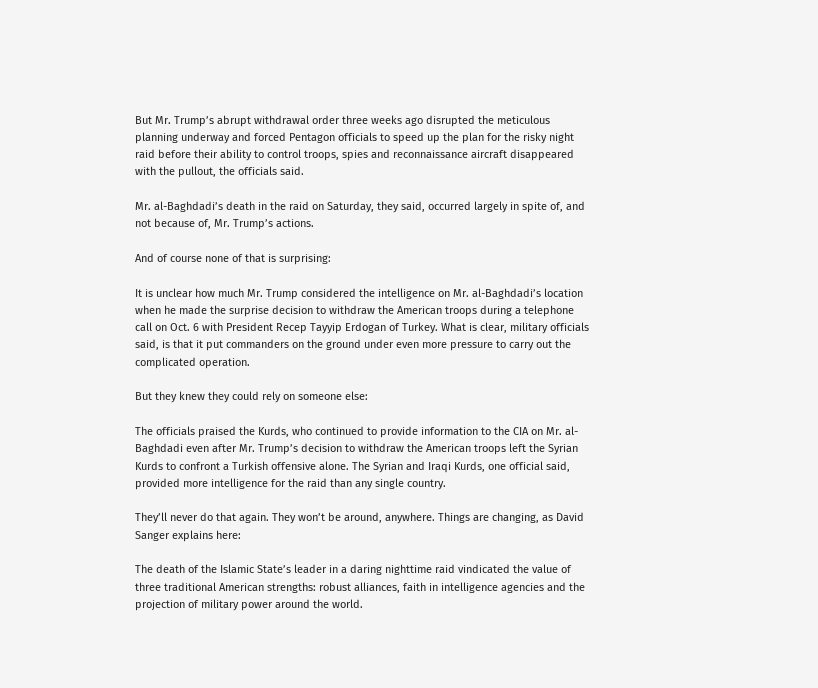But Mr. Trump’s abrupt withdrawal order three weeks ago disrupted the meticulous planning underway and forced Pentagon officials to speed up the plan for the risky night raid before their ability to control troops, spies and reconnaissance aircraft disappeared with the pullout, the officials said.

Mr. al-Baghdadi’s death in the raid on Saturday, they said, occurred largely in spite of, and not because of, Mr. Trump’s actions.

And of course none of that is surprising:

It is unclear how much Mr. Trump considered the intelligence on Mr. al-Baghdadi’s location when he made the surprise decision to withdraw the American troops during a telephone call on Oct. 6 with President Recep Tayyip Erdogan of Turkey. What is clear, military officials said, is that it put commanders on the ground under even more pressure to carry out the complicated operation.

But they knew they could rely on someone else:

The officials praised the Kurds, who continued to provide information to the CIA on Mr. al-Baghdadi even after Mr. Trump’s decision to withdraw the American troops left the Syrian Kurds to confront a Turkish offensive alone. The Syrian and Iraqi Kurds, one official said, provided more intelligence for the raid than any single country.

They’ll never do that again. They won’t be around, anywhere. Things are changing, as David Sanger explains here:

The death of the Islamic State’s leader in a daring nighttime raid vindicated the value of three traditional American strengths: robust alliances, faith in intelligence agencies and the projection of military power around the world.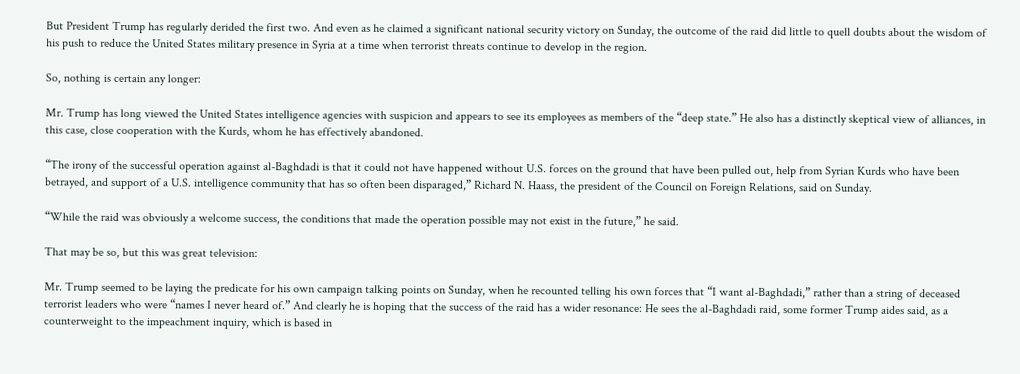But President Trump has regularly derided the first two. And even as he claimed a significant national security victory on Sunday, the outcome of the raid did little to quell doubts about the wisdom of his push to reduce the United States military presence in Syria at a time when terrorist threats continue to develop in the region.

So, nothing is certain any longer:

Mr. Trump has long viewed the United States intelligence agencies with suspicion and appears to see its employees as members of the “deep state.” He also has a distinctly skeptical view of alliances, in this case, close cooperation with the Kurds, whom he has effectively abandoned.

“The irony of the successful operation against al-Baghdadi is that it could not have happened without U.S. forces on the ground that have been pulled out, help from Syrian Kurds who have been betrayed, and support of a U.S. intelligence community that has so often been disparaged,” Richard N. Haass, the president of the Council on Foreign Relations, said on Sunday.

“While the raid was obviously a welcome success, the conditions that made the operation possible may not exist in the future,” he said.

That may be so, but this was great television:

Mr. Trump seemed to be laying the predicate for his own campaign talking points on Sunday, when he recounted telling his own forces that “I want al-Baghdadi,” rather than a string of deceased terrorist leaders who were “names I never heard of.” And clearly he is hoping that the success of the raid has a wider resonance: He sees the al-Baghdadi raid, some former Trump aides said, as a counterweight to the impeachment inquiry, which is based in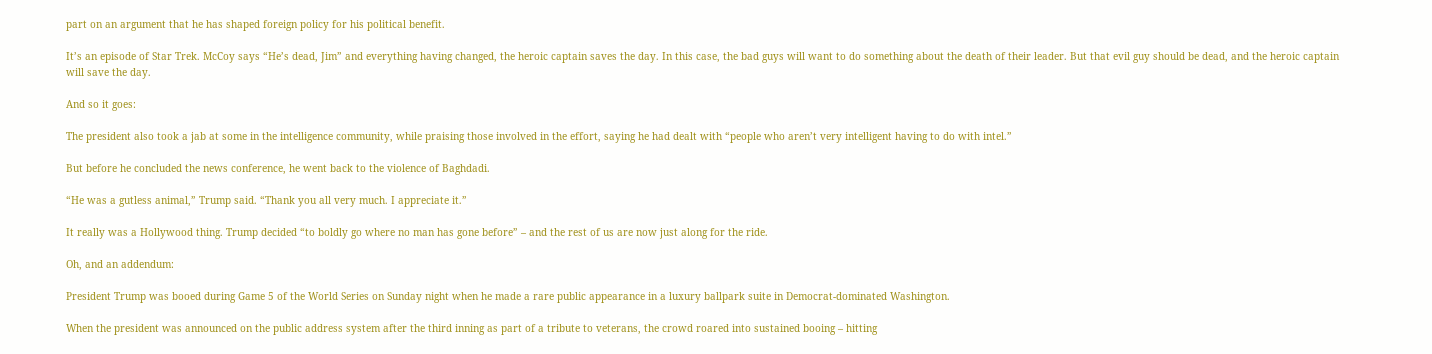part on an argument that he has shaped foreign policy for his political benefit.

It’s an episode of Star Trek. McCoy says “He’s dead, Jim” and everything having changed, the heroic captain saves the day. In this case, the bad guys will want to do something about the death of their leader. But that evil guy should be dead, and the heroic captain will save the day.

And so it goes:

The president also took a jab at some in the intelligence community, while praising those involved in the effort, saying he had dealt with “people who aren’t very intelligent having to do with intel.”

But before he concluded the news conference, he went back to the violence of Baghdadi.

“He was a gutless animal,” Trump said. “Thank you all very much. I appreciate it.”

It really was a Hollywood thing. Trump decided “to boldly go where no man has gone before” – and the rest of us are now just along for the ride.

Oh, and an addendum:

President Trump was booed during Game 5 of the World Series on Sunday night when he made a rare public appearance in a luxury ballpark suite in Democrat-dominated Washington.

When the president was announced on the public address system after the third inning as part of a tribute to veterans, the crowd roared into sustained booing – hitting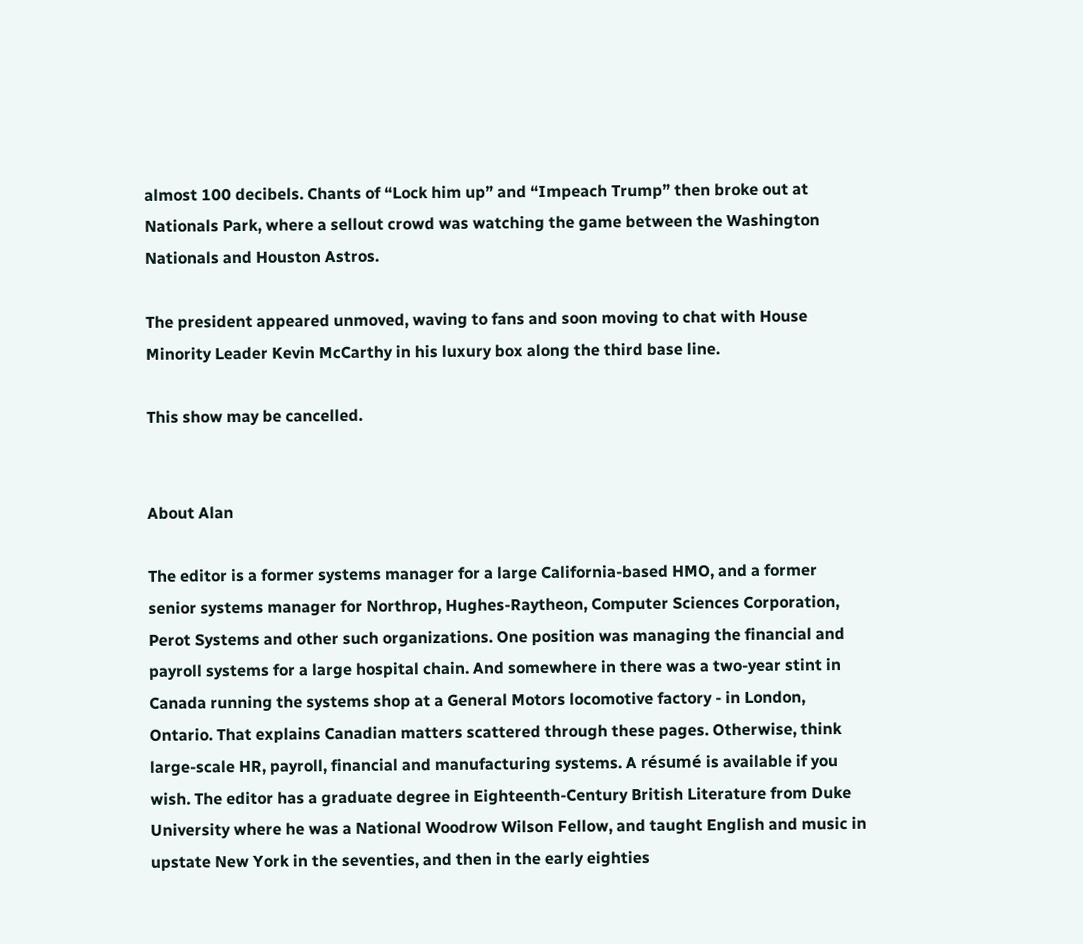almost 100 decibels. Chants of “Lock him up” and “Impeach Trump” then broke out at Nationals Park, where a sellout crowd was watching the game between the Washington Nationals and Houston Astros.

The president appeared unmoved, waving to fans and soon moving to chat with House Minority Leader Kevin McCarthy in his luxury box along the third base line.

This show may be cancelled.


About Alan

The editor is a former systems manager for a large California-based HMO, and a former senior systems manager for Northrop, Hughes-Raytheon, Computer Sciences Corporation, Perot Systems and other such organizations. One position was managing the financial and payroll systems for a large hospital chain. And somewhere in there was a two-year stint in Canada running the systems shop at a General Motors locomotive factory - in London, Ontario. That explains Canadian matters scattered through these pages. Otherwise, think large-scale HR, payroll, financial and manufacturing systems. A résumé is available if you wish. The editor has a graduate degree in Eighteenth-Century British Literature from Duke University where he was a National Woodrow Wilson Fellow, and taught English and music in upstate New York in the seventies, and then in the early eighties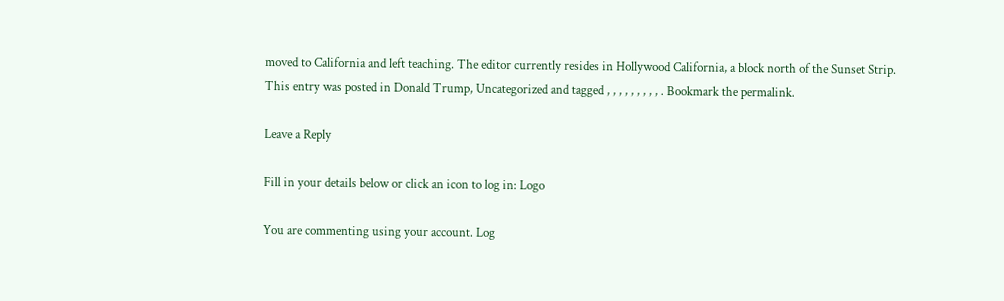moved to California and left teaching. The editor currently resides in Hollywood California, a block north of the Sunset Strip.
This entry was posted in Donald Trump, Uncategorized and tagged , , , , , , , , , . Bookmark the permalink.

Leave a Reply

Fill in your details below or click an icon to log in: Logo

You are commenting using your account. Log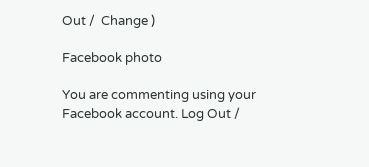Out /  Change )

Facebook photo

You are commenting using your Facebook account. Log Out /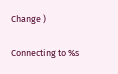Change )

Connecting to %s